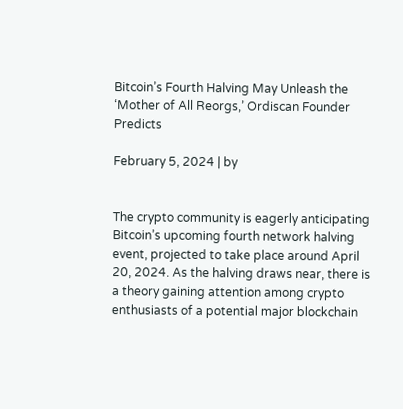Bitcoin’s Fourth Halving May Unleash the ‘Mother of All Reorgs,’ Ordiscan Founder Predicts

February 5, 2024 | by


The crypto community is eagerly anticipating Bitcoin’s upcoming fourth network halving event, projected to take place around April 20, 2024. As the halving draws near, there is a theory gaining attention among crypto enthusiasts of a potential major blockchain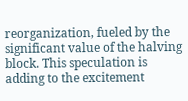reorganization, fueled by the significant value of the halving block. This speculation is adding to the excitement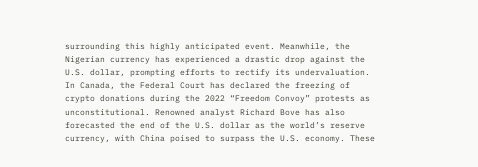surrounding this highly anticipated event. Meanwhile, the Nigerian currency has experienced a drastic drop against the U.S. dollar, prompting efforts to rectify its undervaluation. In Canada, the Federal Court has declared the freezing of crypto donations during the 2022 “Freedom Convoy” protests as unconstitutional. Renowned analyst Richard Bove has also forecasted the end of the U.S. dollar as the world’s reserve currency, with China poised to surpass the U.S. economy. These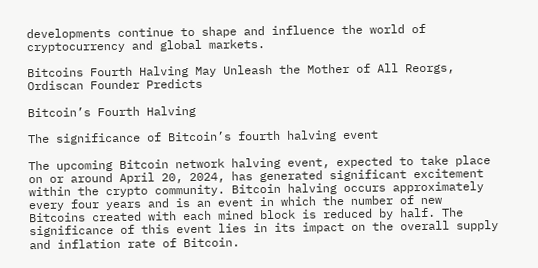developments continue to shape and influence the world of cryptocurrency and global markets.

Bitcoins Fourth Halving May Unleash the Mother of All Reorgs, Ordiscan Founder Predicts

Bitcoin’s Fourth Halving

The significance of Bitcoin’s fourth halving event

The upcoming Bitcoin network halving event, expected to take place on or around April 20, 2024, has generated significant excitement within the crypto community. Bitcoin halving occurs approximately every four years and is an event in which the number of new Bitcoins created with each mined block is reduced by half. The significance of this event lies in its impact on the overall supply and inflation rate of Bitcoin.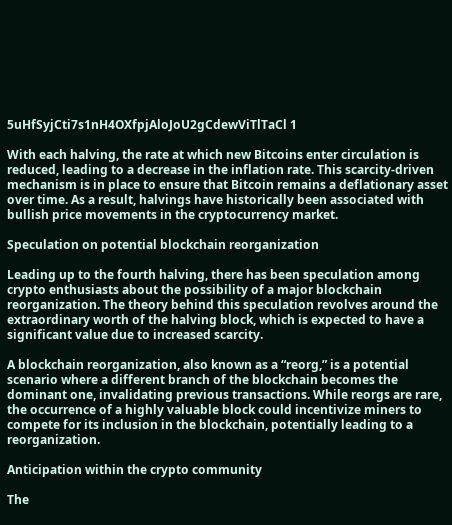5uHfSyjCti7s1nH4OXfpjAloJoU2gCdewViTlTaCl 1

With each halving, the rate at which new Bitcoins enter circulation is reduced, leading to a decrease in the inflation rate. This scarcity-driven mechanism is in place to ensure that Bitcoin remains a deflationary asset over time. As a result, halvings have historically been associated with bullish price movements in the cryptocurrency market.

Speculation on potential blockchain reorganization

Leading up to the fourth halving, there has been speculation among crypto enthusiasts about the possibility of a major blockchain reorganization. The theory behind this speculation revolves around the extraordinary worth of the halving block, which is expected to have a significant value due to increased scarcity.

A blockchain reorganization, also known as a “reorg,” is a potential scenario where a different branch of the blockchain becomes the dominant one, invalidating previous transactions. While reorgs are rare, the occurrence of a highly valuable block could incentivize miners to compete for its inclusion in the blockchain, potentially leading to a reorganization.

Anticipation within the crypto community

The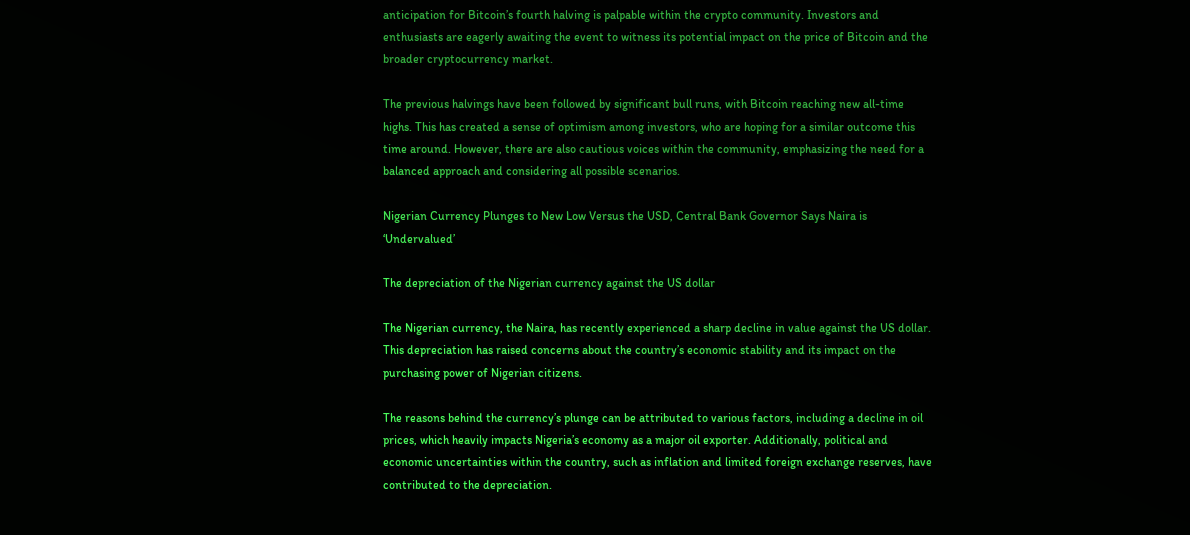anticipation for Bitcoin’s fourth halving is palpable within the crypto community. Investors and enthusiasts are eagerly awaiting the event to witness its potential impact on the price of Bitcoin and the broader cryptocurrency market.

The previous halvings have been followed by significant bull runs, with Bitcoin reaching new all-time highs. This has created a sense of optimism among investors, who are hoping for a similar outcome this time around. However, there are also cautious voices within the community, emphasizing the need for a balanced approach and considering all possible scenarios.

Nigerian Currency Plunges to New Low Versus the USD, Central Bank Governor Says Naira is ‘Undervalued’

The depreciation of the Nigerian currency against the US dollar

The Nigerian currency, the Naira, has recently experienced a sharp decline in value against the US dollar. This depreciation has raised concerns about the country’s economic stability and its impact on the purchasing power of Nigerian citizens.

The reasons behind the currency’s plunge can be attributed to various factors, including a decline in oil prices, which heavily impacts Nigeria’s economy as a major oil exporter. Additionally, political and economic uncertainties within the country, such as inflation and limited foreign exchange reserves, have contributed to the depreciation.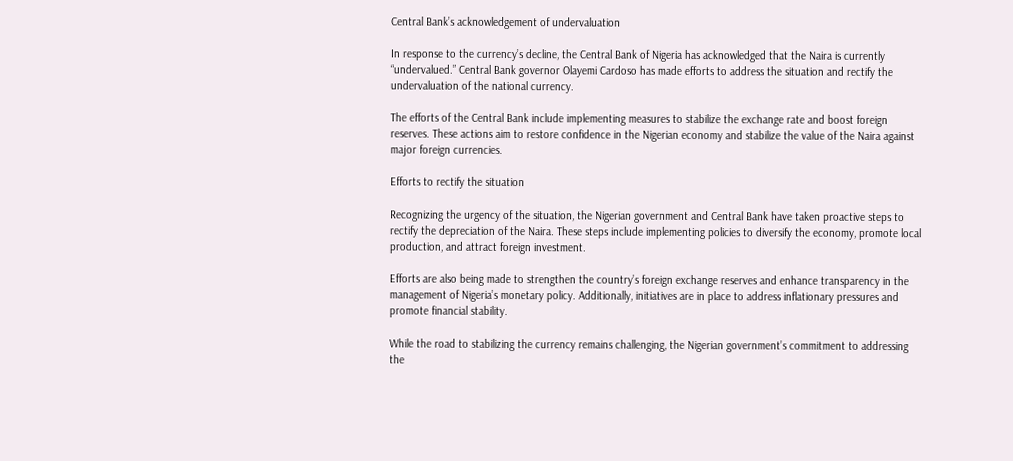Central Bank’s acknowledgement of undervaluation

In response to the currency’s decline, the Central Bank of Nigeria has acknowledged that the Naira is currently “undervalued.” Central Bank governor Olayemi Cardoso has made efforts to address the situation and rectify the undervaluation of the national currency.

The efforts of the Central Bank include implementing measures to stabilize the exchange rate and boost foreign reserves. These actions aim to restore confidence in the Nigerian economy and stabilize the value of the Naira against major foreign currencies.

Efforts to rectify the situation

Recognizing the urgency of the situation, the Nigerian government and Central Bank have taken proactive steps to rectify the depreciation of the Naira. These steps include implementing policies to diversify the economy, promote local production, and attract foreign investment.

Efforts are also being made to strengthen the country’s foreign exchange reserves and enhance transparency in the management of Nigeria’s monetary policy. Additionally, initiatives are in place to address inflationary pressures and promote financial stability.

While the road to stabilizing the currency remains challenging, the Nigerian government’s commitment to addressing the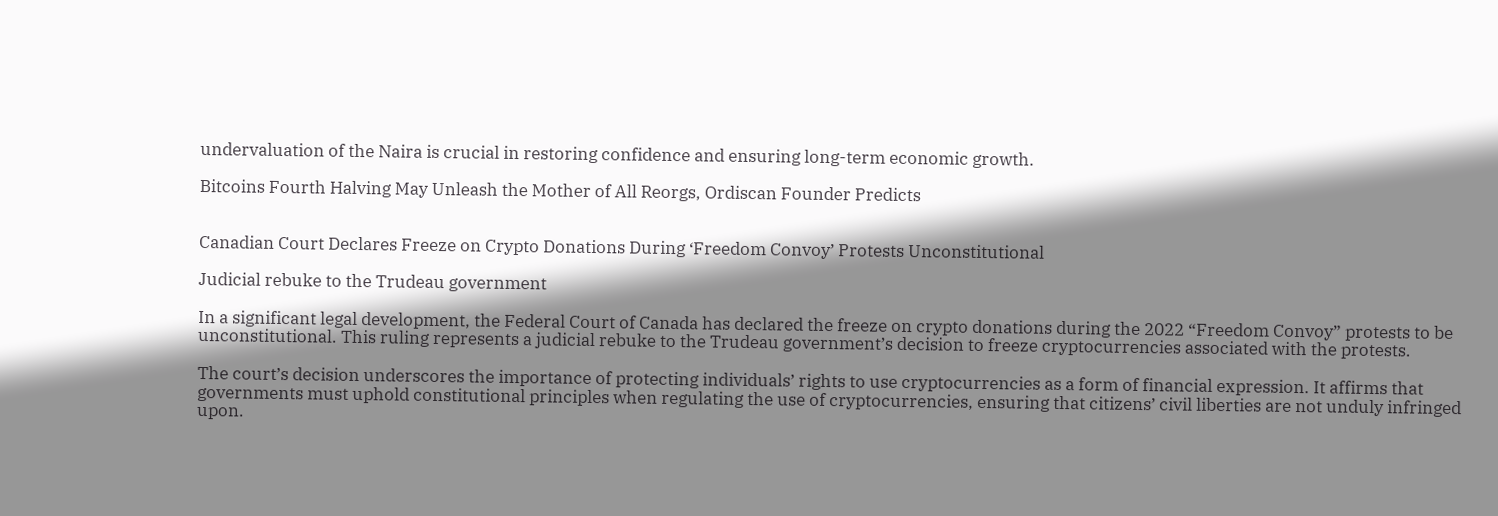undervaluation of the Naira is crucial in restoring confidence and ensuring long-term economic growth.

Bitcoins Fourth Halving May Unleash the Mother of All Reorgs, Ordiscan Founder Predicts


Canadian Court Declares Freeze on Crypto Donations During ‘Freedom Convoy’ Protests Unconstitutional

Judicial rebuke to the Trudeau government

In a significant legal development, the Federal Court of Canada has declared the freeze on crypto donations during the 2022 “Freedom Convoy” protests to be unconstitutional. This ruling represents a judicial rebuke to the Trudeau government’s decision to freeze cryptocurrencies associated with the protests.

The court’s decision underscores the importance of protecting individuals’ rights to use cryptocurrencies as a form of financial expression. It affirms that governments must uphold constitutional principles when regulating the use of cryptocurrencies, ensuring that citizens’ civil liberties are not unduly infringed upon.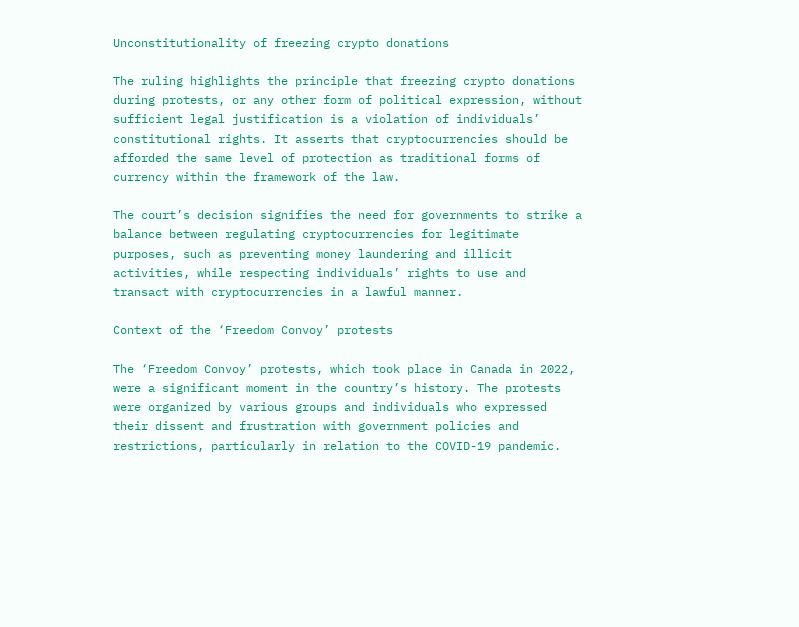Unconstitutionality of freezing crypto donations

The ruling highlights the principle that freezing crypto donations during protests, or any other form of political expression, without sufficient legal justification is a violation of individuals’ constitutional rights. It asserts that cryptocurrencies should be afforded the same level of protection as traditional forms of currency within the framework of the law.

The court’s decision signifies the need for governments to strike a balance between regulating cryptocurrencies for legitimate purposes, such as preventing money laundering and illicit activities, while respecting individuals’ rights to use and transact with cryptocurrencies in a lawful manner.

Context of the ‘Freedom Convoy’ protests

The ‘Freedom Convoy’ protests, which took place in Canada in 2022, were a significant moment in the country’s history. The protests were organized by various groups and individuals who expressed their dissent and frustration with government policies and restrictions, particularly in relation to the COVID-19 pandemic.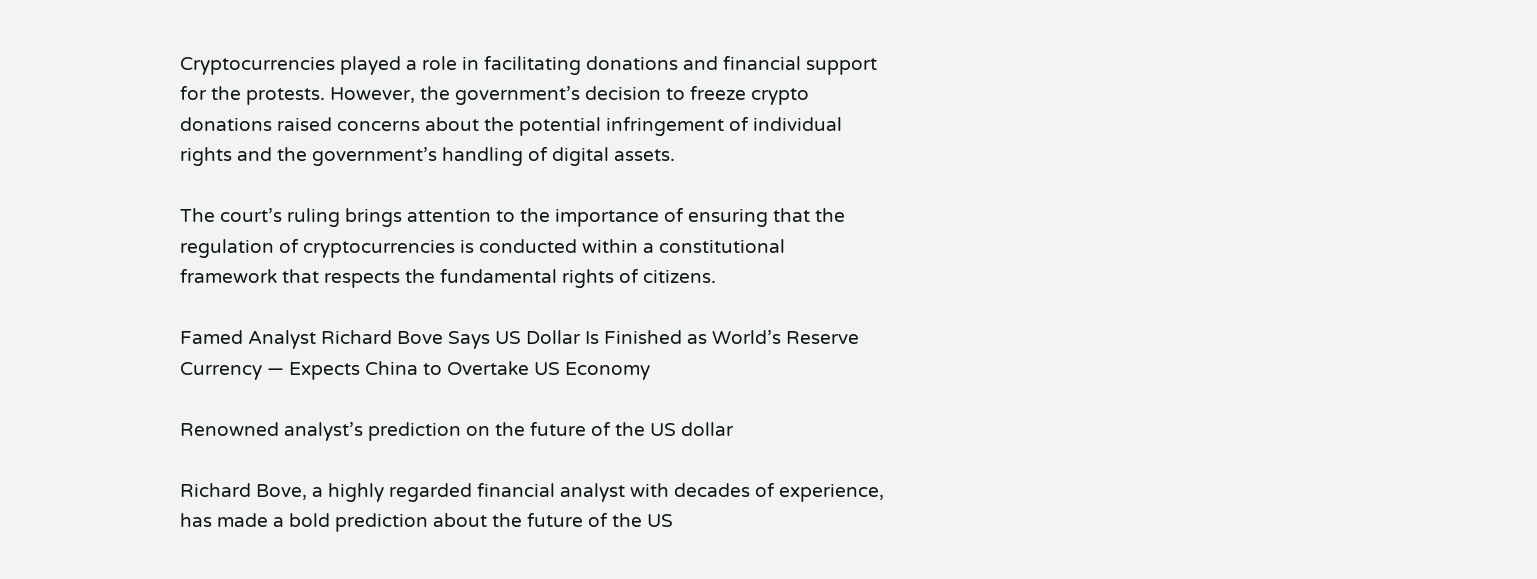Cryptocurrencies played a role in facilitating donations and financial support for the protests. However, the government’s decision to freeze crypto donations raised concerns about the potential infringement of individual rights and the government’s handling of digital assets.

The court’s ruling brings attention to the importance of ensuring that the regulation of cryptocurrencies is conducted within a constitutional framework that respects the fundamental rights of citizens.

Famed Analyst Richard Bove Says US Dollar Is Finished as World’s Reserve Currency — Expects China to Overtake US Economy

Renowned analyst’s prediction on the future of the US dollar

Richard Bove, a highly regarded financial analyst with decades of experience, has made a bold prediction about the future of the US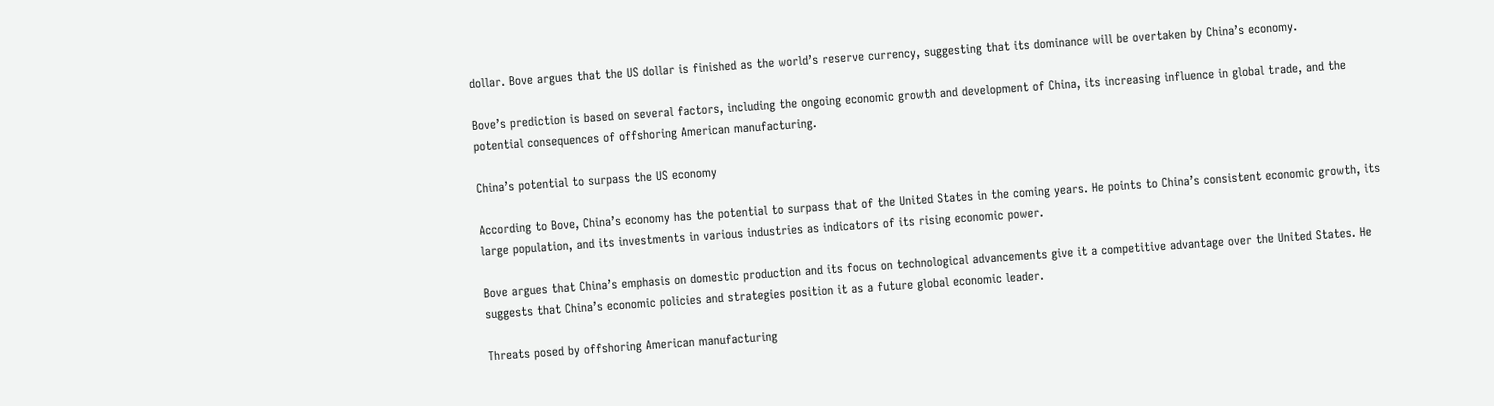dollar. Bove argues that the US dollar is finished as the world’s reserve currency, suggesting that its dominance will be overtaken by China’s economy.

Bove’s prediction is based on several factors, including the ongoing economic growth and development of China, its increasing influence in global trade, and the potential consequences of offshoring American manufacturing.

China’s potential to surpass the US economy

According to Bove, China’s economy has the potential to surpass that of the United States in the coming years. He points to China’s consistent economic growth, its large population, and its investments in various industries as indicators of its rising economic power.

Bove argues that China’s emphasis on domestic production and its focus on technological advancements give it a competitive advantage over the United States. He suggests that China’s economic policies and strategies position it as a future global economic leader.

Threats posed by offshoring American manufacturing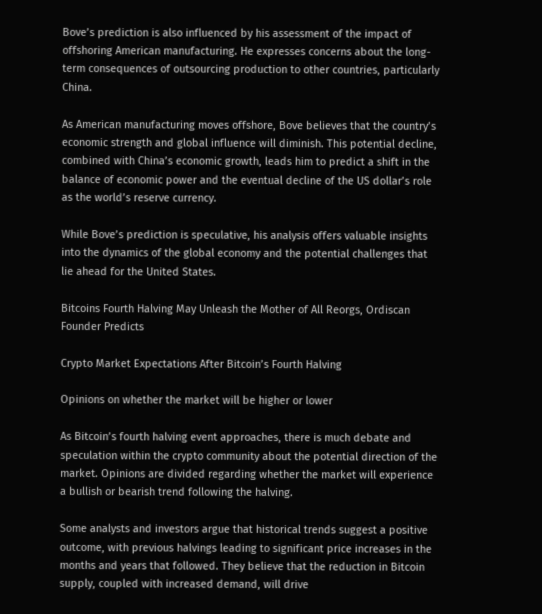Bove’s prediction is also influenced by his assessment of the impact of offshoring American manufacturing. He expresses concerns about the long-term consequences of outsourcing production to other countries, particularly China.

As American manufacturing moves offshore, Bove believes that the country’s economic strength and global influence will diminish. This potential decline, combined with China’s economic growth, leads him to predict a shift in the balance of economic power and the eventual decline of the US dollar’s role as the world’s reserve currency.

While Bove’s prediction is speculative, his analysis offers valuable insights into the dynamics of the global economy and the potential challenges that lie ahead for the United States.

Bitcoins Fourth Halving May Unleash the Mother of All Reorgs, Ordiscan Founder Predicts

Crypto Market Expectations After Bitcoin’s Fourth Halving

Opinions on whether the market will be higher or lower

As Bitcoin’s fourth halving event approaches, there is much debate and speculation within the crypto community about the potential direction of the market. Opinions are divided regarding whether the market will experience a bullish or bearish trend following the halving.

Some analysts and investors argue that historical trends suggest a positive outcome, with previous halvings leading to significant price increases in the months and years that followed. They believe that the reduction in Bitcoin supply, coupled with increased demand, will drive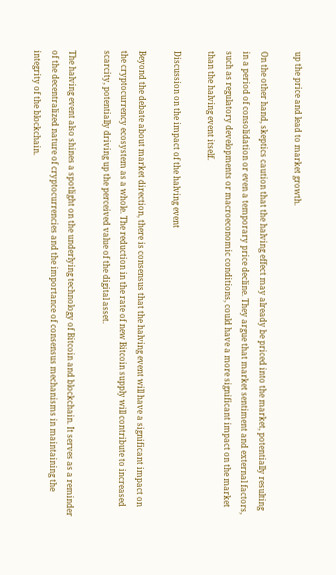up the price and lead to market growth.

On the other hand, skeptics caution that the halving effect may already be priced into the market, potentially resulting in a period of consolidation or even a temporary price decline. They argue that market sentiment and external factors, such as regulatory developments or macroeconomic conditions, could have a more significant impact on the market than the halving event itself.

Discussion on the impact of the halving event

Beyond the debate about market direction, there is consensus that the halving event will have a significant impact on the cryptocurrency ecosystem as a whole. The reduction in the rate of new Bitcoin supply will contribute to increased scarcity, potentially driving up the perceived value of the digital asset.

The halving event also shines a spotlight on the underlying technology of Bitcoin and blockchain. It serves as a reminder of the decentralized nature of cryptocurrencies and the importance of consensus mechanisms in maintaining the integrity of the blockchain.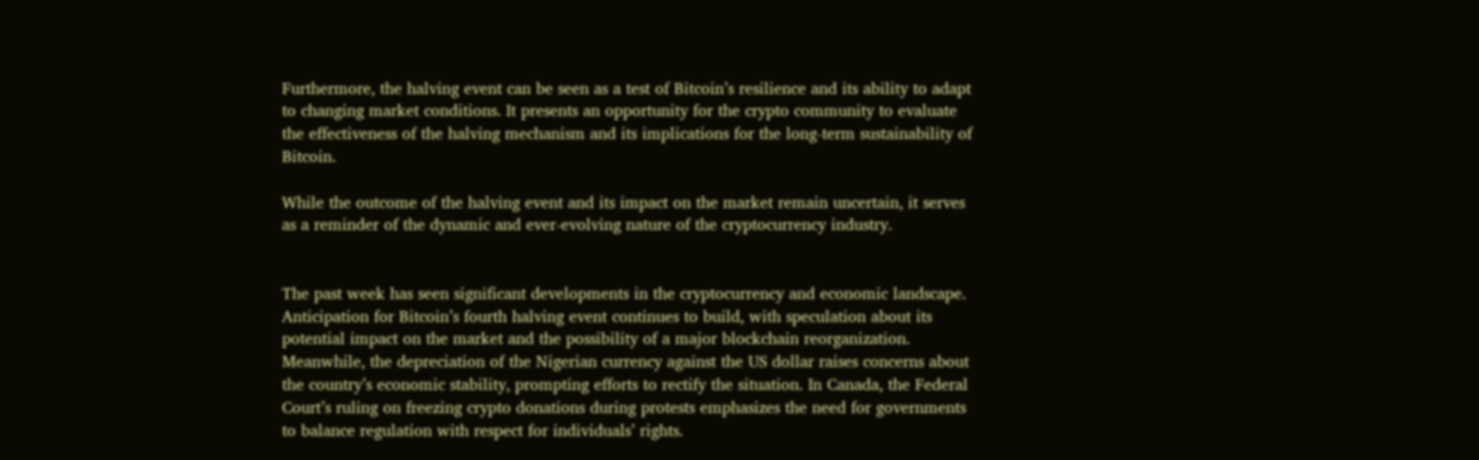Furthermore, the halving event can be seen as a test of Bitcoin’s resilience and its ability to adapt to changing market conditions. It presents an opportunity for the crypto community to evaluate the effectiveness of the halving mechanism and its implications for the long-term sustainability of Bitcoin.

While the outcome of the halving event and its impact on the market remain uncertain, it serves as a reminder of the dynamic and ever-evolving nature of the cryptocurrency industry.


The past week has seen significant developments in the cryptocurrency and economic landscape. Anticipation for Bitcoin’s fourth halving event continues to build, with speculation about its potential impact on the market and the possibility of a major blockchain reorganization. Meanwhile, the depreciation of the Nigerian currency against the US dollar raises concerns about the country’s economic stability, prompting efforts to rectify the situation. In Canada, the Federal Court’s ruling on freezing crypto donations during protests emphasizes the need for governments to balance regulation with respect for individuals’ rights.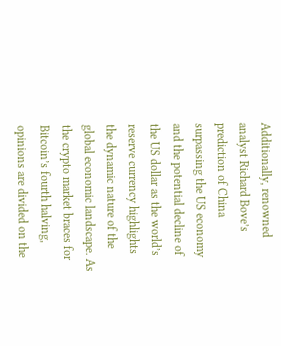Additionally, renowned analyst Richard Bove’s prediction of China surpassing the US economy and the potential decline of the US dollar as the world’s reserve currency highlights the dynamic nature of the global economic landscape. As the crypto market braces for Bitcoin’s fourth halving, opinions are divided on the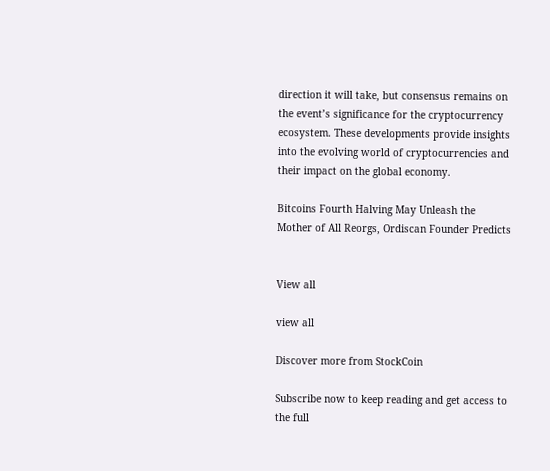direction it will take, but consensus remains on the event’s significance for the cryptocurrency ecosystem. These developments provide insights into the evolving world of cryptocurrencies and their impact on the global economy.

Bitcoins Fourth Halving May Unleash the Mother of All Reorgs, Ordiscan Founder Predicts


View all

view all

Discover more from StockCoin

Subscribe now to keep reading and get access to the full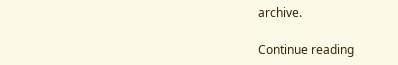archive.

Continue reading